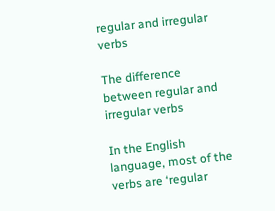regular and irregular verbs

The difference between regular and irregular verbs

In the English language, most of the verbs are ‘regular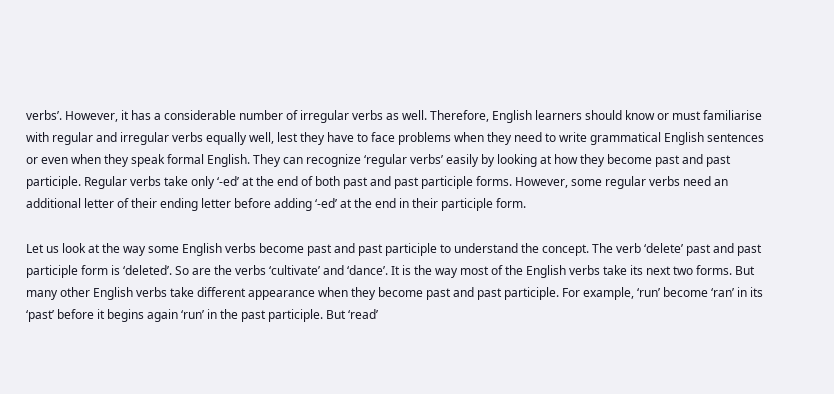verbs’. However, it has a considerable number of irregular verbs as well. Therefore, English learners should know or must familiarise with regular and irregular verbs equally well, lest they have to face problems when they need to write grammatical English sentences or even when they speak formal English. They can recognize ‘regular verbs’ easily by looking at how they become past and past participle. Regular verbs take only ‘-ed’ at the end of both past and past participle forms. However, some regular verbs need an additional letter of their ending letter before adding ‘-ed’ at the end in their participle form.

Let us look at the way some English verbs become past and past participle to understand the concept. The verb ‘delete’ past and past participle form is ‘deleted’. So are the verbs ‘cultivate’ and ‘dance’. It is the way most of the English verbs take its next two forms. But many other English verbs take different appearance when they become past and past participle. For example, ‘run’ become ‘ran’ in its ‘past’ before it begins again ‘run’ in the past participle. But ‘read’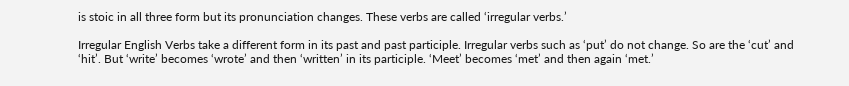is stoic in all three form but its pronunciation changes. These verbs are called ‘irregular verbs.’

Irregular English Verbs take a different form in its past and past participle. Irregular verbs such as ‘put’ do not change. So are the ‘cut’ and ‘hit’. But ‘write’ becomes ‘wrote’ and then ‘written’ in its participle. ‘Meet’ becomes ‘met’ and then again ‘met.’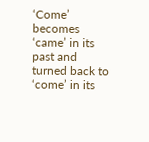‘Come’ becomes ‘came’ in its past and turned back to ‘come’ in its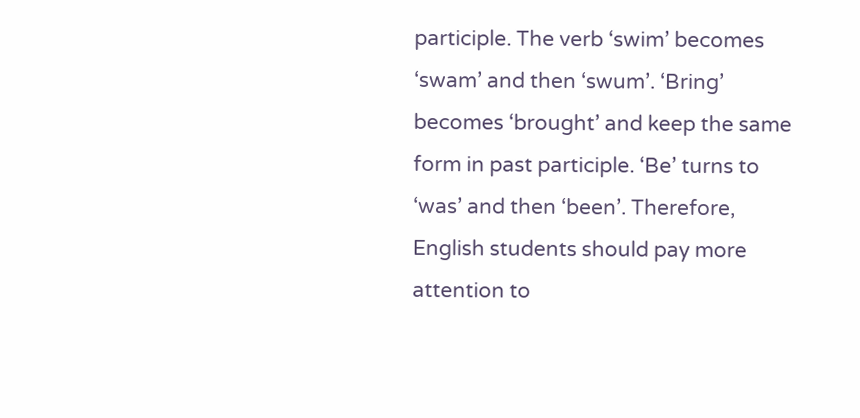participle. The verb ‘swim’ becomes ‘swam’ and then ‘swum’. ‘Bring’ becomes ‘brought’ and keep the same form in past participle. ‘Be’ turns to ‘was’ and then ‘been’. Therefore, English students should pay more attention to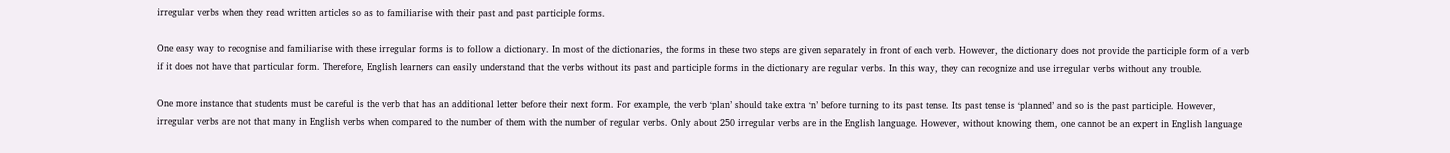irregular verbs when they read written articles so as to familiarise with their past and past participle forms.

One easy way to recognise and familiarise with these irregular forms is to follow a dictionary. In most of the dictionaries, the forms in these two steps are given separately in front of each verb. However, the dictionary does not provide the participle form of a verb if it does not have that particular form. Therefore, English learners can easily understand that the verbs without its past and participle forms in the dictionary are regular verbs. In this way, they can recognize and use irregular verbs without any trouble.

One more instance that students must be careful is the verb that has an additional letter before their next form. For example, the verb ‘plan’ should take extra ‘n’ before turning to its past tense. Its past tense is ‘planned’ and so is the past participle. However, irregular verbs are not that many in English verbs when compared to the number of them with the number of regular verbs. Only about 250 irregular verbs are in the English language. However, without knowing them, one cannot be an expert in English language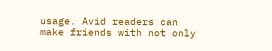usage. Avid readers can make friends with not only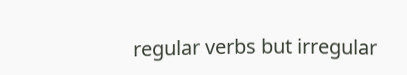regular verbs but irregular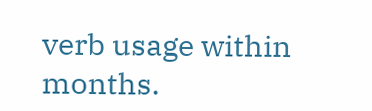verb usage within months.